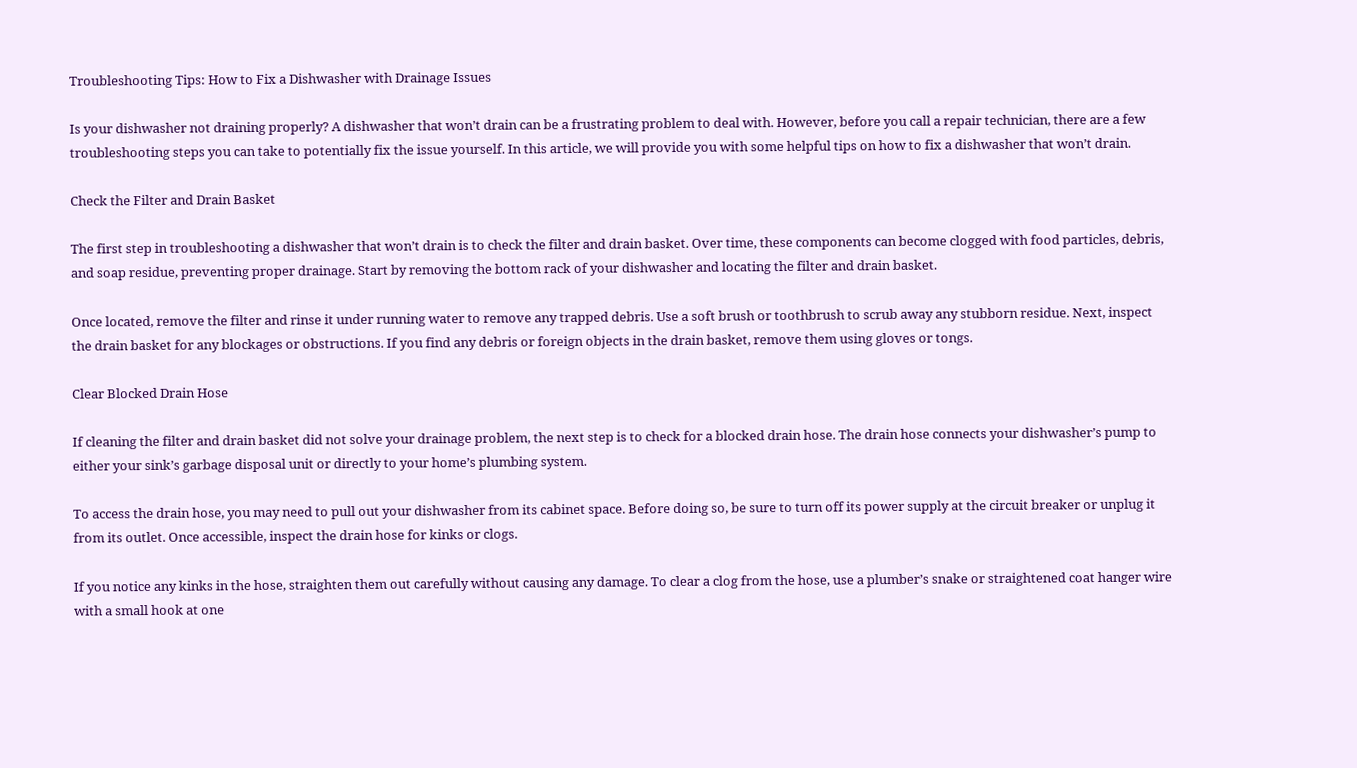Troubleshooting Tips: How to Fix a Dishwasher with Drainage Issues

Is your dishwasher not draining properly? A dishwasher that won’t drain can be a frustrating problem to deal with. However, before you call a repair technician, there are a few troubleshooting steps you can take to potentially fix the issue yourself. In this article, we will provide you with some helpful tips on how to fix a dishwasher that won’t drain.

Check the Filter and Drain Basket

The first step in troubleshooting a dishwasher that won’t drain is to check the filter and drain basket. Over time, these components can become clogged with food particles, debris, and soap residue, preventing proper drainage. Start by removing the bottom rack of your dishwasher and locating the filter and drain basket.

Once located, remove the filter and rinse it under running water to remove any trapped debris. Use a soft brush or toothbrush to scrub away any stubborn residue. Next, inspect the drain basket for any blockages or obstructions. If you find any debris or foreign objects in the drain basket, remove them using gloves or tongs.

Clear Blocked Drain Hose

If cleaning the filter and drain basket did not solve your drainage problem, the next step is to check for a blocked drain hose. The drain hose connects your dishwasher’s pump to either your sink’s garbage disposal unit or directly to your home’s plumbing system.

To access the drain hose, you may need to pull out your dishwasher from its cabinet space. Before doing so, be sure to turn off its power supply at the circuit breaker or unplug it from its outlet. Once accessible, inspect the drain hose for kinks or clogs.

If you notice any kinks in the hose, straighten them out carefully without causing any damage. To clear a clog from the hose, use a plumber’s snake or straightened coat hanger wire with a small hook at one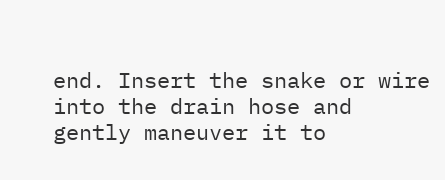end. Insert the snake or wire into the drain hose and gently maneuver it to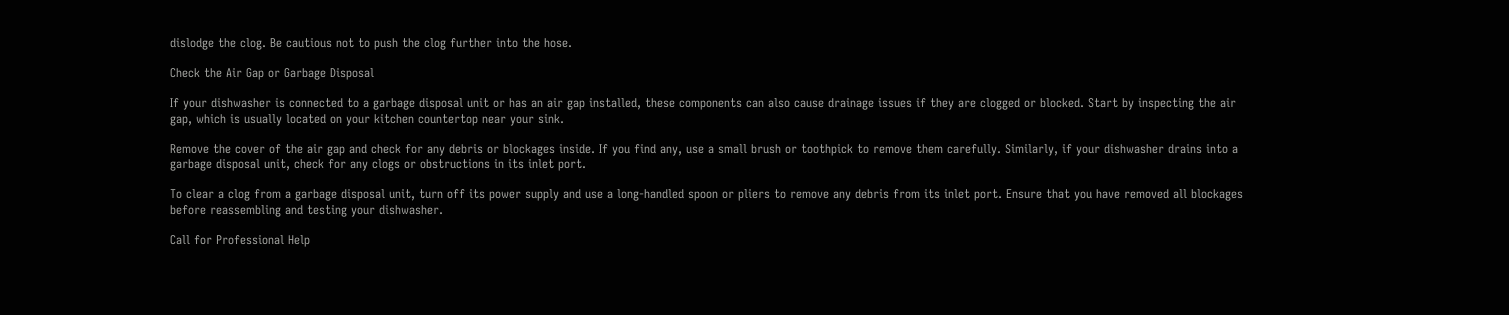dislodge the clog. Be cautious not to push the clog further into the hose.

Check the Air Gap or Garbage Disposal

If your dishwasher is connected to a garbage disposal unit or has an air gap installed, these components can also cause drainage issues if they are clogged or blocked. Start by inspecting the air gap, which is usually located on your kitchen countertop near your sink.

Remove the cover of the air gap and check for any debris or blockages inside. If you find any, use a small brush or toothpick to remove them carefully. Similarly, if your dishwasher drains into a garbage disposal unit, check for any clogs or obstructions in its inlet port.

To clear a clog from a garbage disposal unit, turn off its power supply and use a long-handled spoon or pliers to remove any debris from its inlet port. Ensure that you have removed all blockages before reassembling and testing your dishwasher.

Call for Professional Help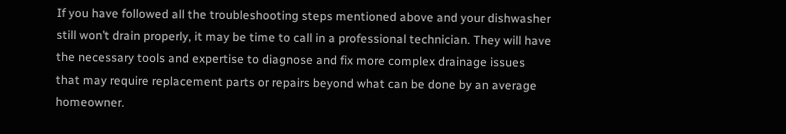If you have followed all the troubleshooting steps mentioned above and your dishwasher still won’t drain properly, it may be time to call in a professional technician. They will have the necessary tools and expertise to diagnose and fix more complex drainage issues that may require replacement parts or repairs beyond what can be done by an average homeowner.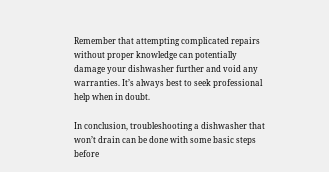Remember that attempting complicated repairs without proper knowledge can potentially damage your dishwasher further and void any warranties. It’s always best to seek professional help when in doubt.

In conclusion, troubleshooting a dishwasher that won’t drain can be done with some basic steps before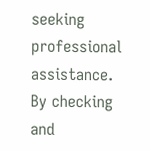seeking professional assistance. By checking and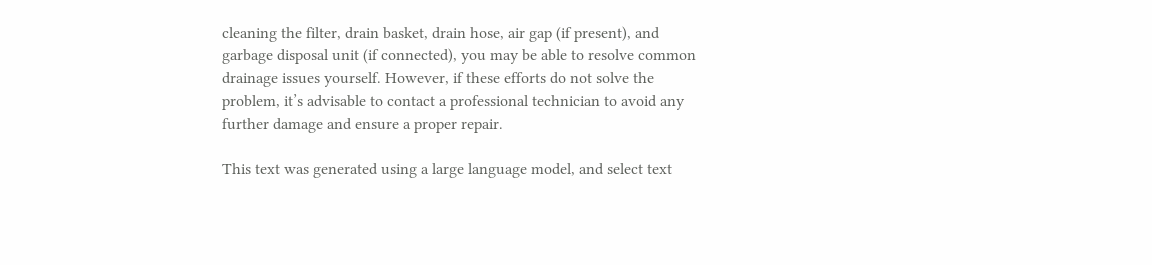cleaning the filter, drain basket, drain hose, air gap (if present), and garbage disposal unit (if connected), you may be able to resolve common drainage issues yourself. However, if these efforts do not solve the problem, it’s advisable to contact a professional technician to avoid any further damage and ensure a proper repair.

This text was generated using a large language model, and select text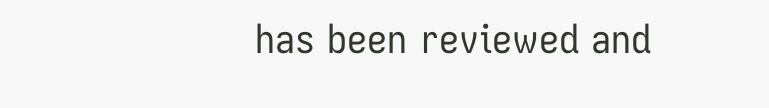has been reviewed and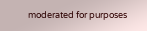moderated for purposes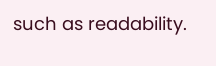such as readability.